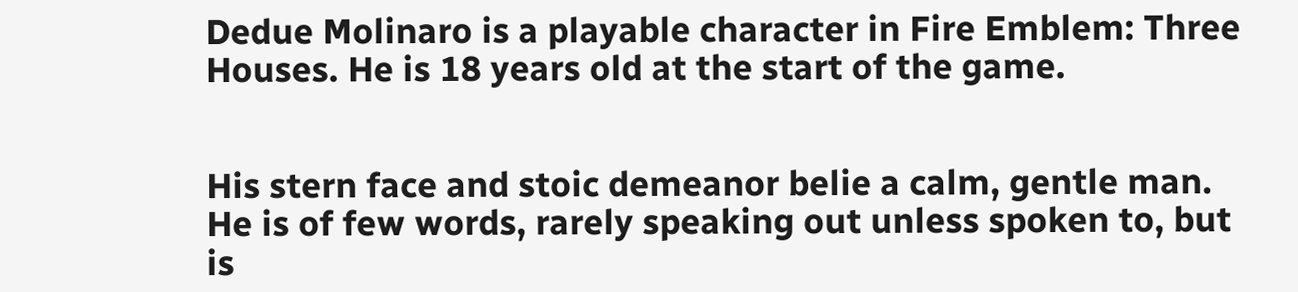Dedue Molinaro is a playable character in Fire Emblem: Three Houses. He is 18 years old at the start of the game.


His stern face and stoic demeanor belie a calm, gentle man. He is of few words, rarely speaking out unless spoken to, but is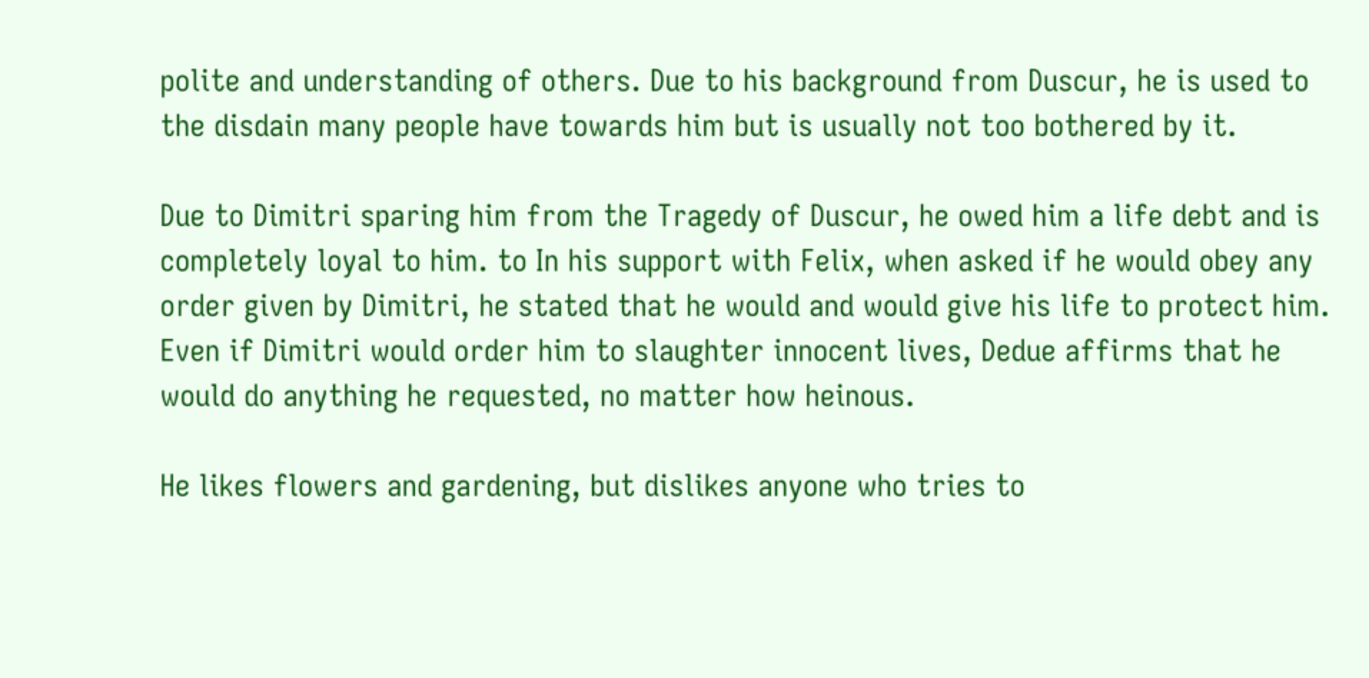polite and understanding of others. Due to his background from Duscur, he is used to the disdain many people have towards him but is usually not too bothered by it.

Due to Dimitri sparing him from the Tragedy of Duscur, he owed him a life debt and is completely loyal to him. to In his support with Felix, when asked if he would obey any order given by Dimitri, he stated that he would and would give his life to protect him. Even if Dimitri would order him to slaughter innocent lives, Dedue affirms that he would do anything he requested, no matter how heinous.

He likes flowers and gardening, but dislikes anyone who tries to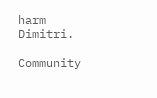harm Dimitri.

Community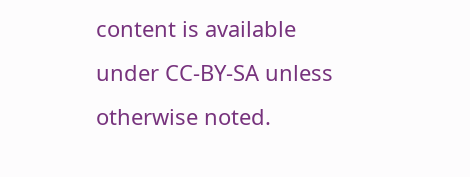content is available under CC-BY-SA unless otherwise noted.